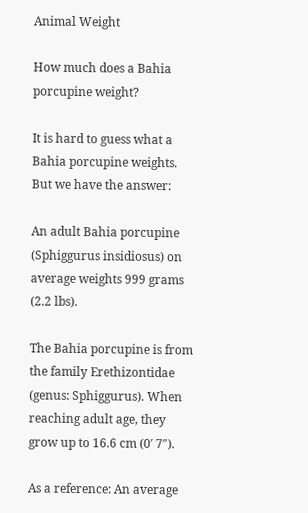Animal Weight

How much does a Bahia porcupine weight?

It is hard to guess what a Bahia porcupine weights. But we have the answer:

An adult Bahia porcupine (Sphiggurus insidiosus) on average weights 999 grams (2.2 lbs).

The Bahia porcupine is from the family Erethizontidae (genus: Sphiggurus). When reaching adult age, they grow up to 16.6 cm (0′ 7″).

As a reference: An average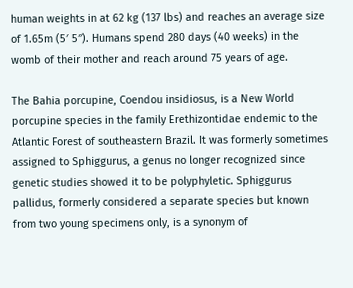human weights in at 62 kg (137 lbs) and reaches an average size of 1.65m (5′ 5″). Humans spend 280 days (40 weeks) in the womb of their mother and reach around 75 years of age.

The Bahia porcupine, Coendou insidiosus, is a New World porcupine species in the family Erethizontidae endemic to the Atlantic Forest of southeastern Brazil. It was formerly sometimes assigned to Sphiggurus, a genus no longer recognized since genetic studies showed it to be polyphyletic. Sphiggurus pallidus, formerly considered a separate species but known from two young specimens only, is a synonym of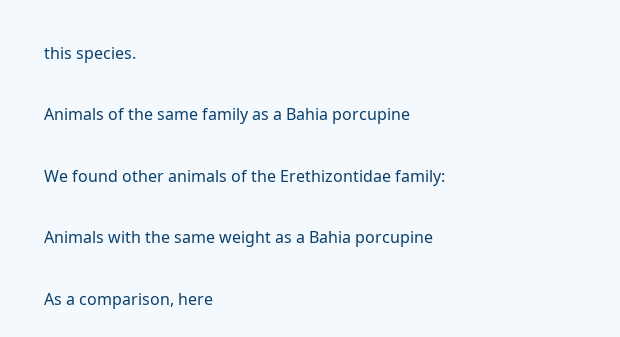this species.

Animals of the same family as a Bahia porcupine

We found other animals of the Erethizontidae family:

Animals with the same weight as a Bahia porcupine

As a comparison, here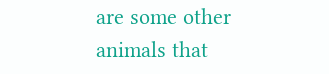are some other animals that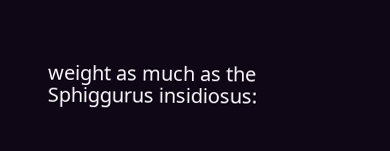weight as much as the Sphiggurus insidiosus: